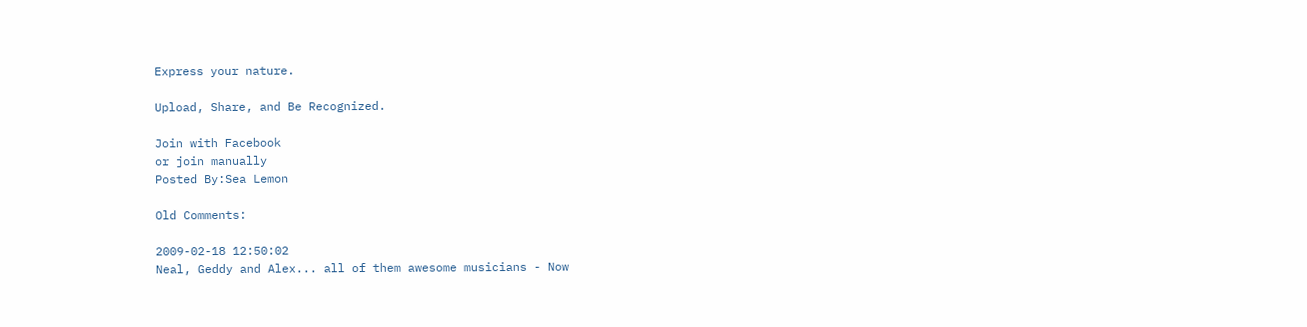Express your nature.

Upload, Share, and Be Recognized.

Join with Facebook
or join manually
Posted By:Sea Lemon

Old Comments:

2009-02-18 12:50:02
Neal, Geddy and Alex... all of them awesome musicians - Now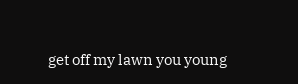get off my lawn you young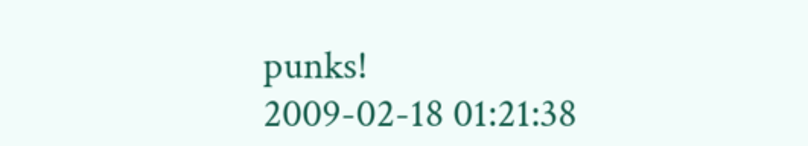punks!
2009-02-18 01:21:38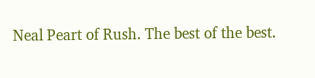Neal Peart of Rush. The best of the best.